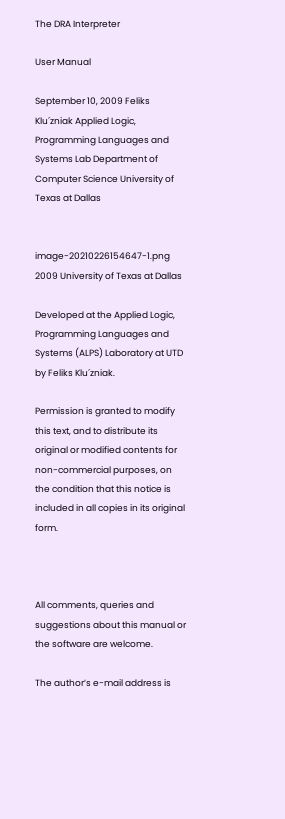The DRA Interpreter

User Manual

September 10, 2009 Feliks Klu´zniak Applied Logic, Programming Languages and Systems Lab Department of Computer Science University of Texas at Dallas


image-20210226154647-1.png  2009 University of Texas at Dallas

Developed at the Applied Logic, Programming Languages and Systems (ALPS) Laboratory at UTD by Feliks Klu´zniak.

Permission is granted to modify this text, and to distribute its original or modified contents for non-commercial purposes, on the condition that this notice is included in all copies in its original form.



All comments, queries and suggestions about this manual or the software are welcome.

The author’s e-mail address is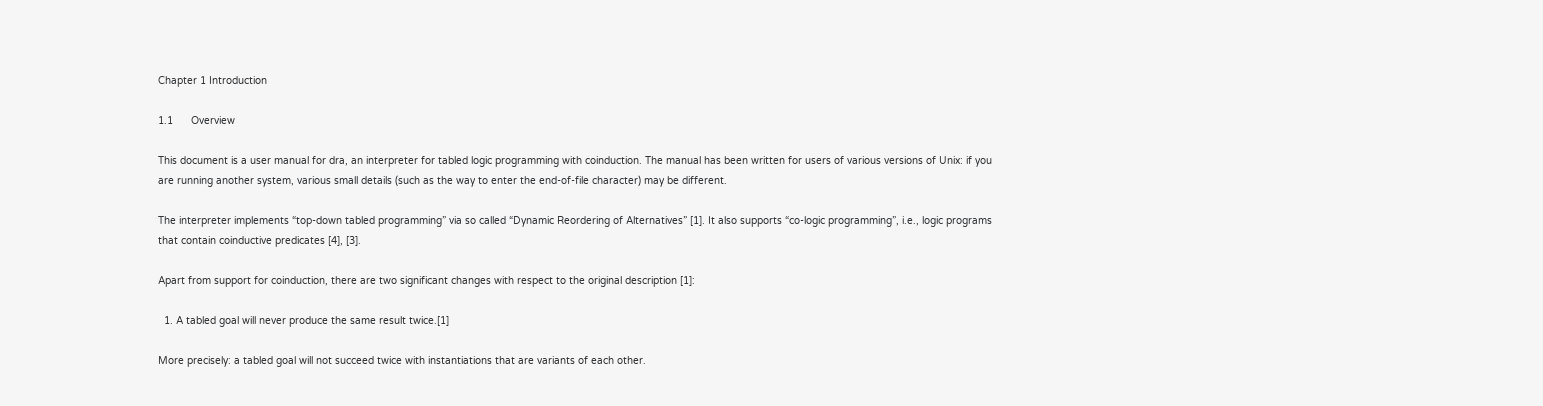Chapter 1 Introduction

1.1      Overview

This document is a user manual for dra, an interpreter for tabled logic programming with coinduction. The manual has been written for users of various versions of Unix: if you are running another system, various small details (such as the way to enter the end-of-file character) may be different.

The interpreter implements “top-down tabled programming” via so called “Dynamic Reordering of Alternatives” [1]. It also supports “co-logic programming”, i.e., logic programs that contain coinductive predicates [4], [3].

Apart from support for coinduction, there are two significant changes with respect to the original description [1]:

  1. A tabled goal will never produce the same result twice.[1]

More precisely: a tabled goal will not succeed twice with instantiations that are variants of each other.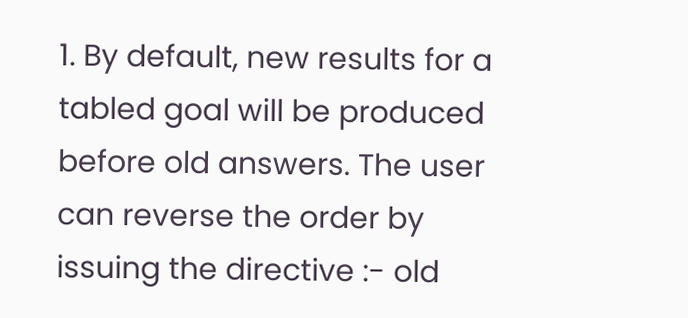1. By default, new results for a tabled goal will be produced before old answers. The user can reverse the order by issuing the directive :- old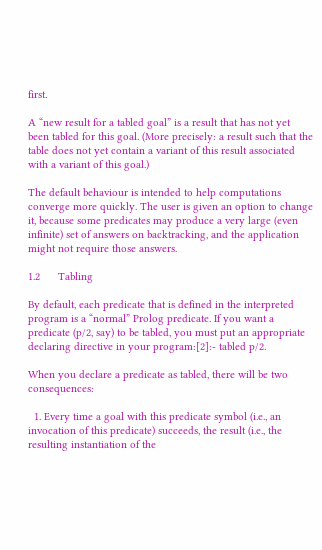first.

A “new result for a tabled goal” is a result that has not yet been tabled for this goal. (More precisely: a result such that the table does not yet contain a variant of this result associated with a variant of this goal.)

The default behaviour is intended to help computations converge more quickly. The user is given an option to change it, because some predicates may produce a very large (even infinite) set of answers on backtracking, and the application might not require those answers.

1.2      Tabling

By default, each predicate that is defined in the interpreted program is a “normal” Prolog predicate. If you want a predicate (p/2, say) to be tabled, you must put an appropriate declaring directive in your program:[2]:- tabled p/2.

When you declare a predicate as tabled, there will be two consequences:

  1. Every time a goal with this predicate symbol (i.e., an invocation of this predicate) succeeds, the result (i.e., the resulting instantiation of the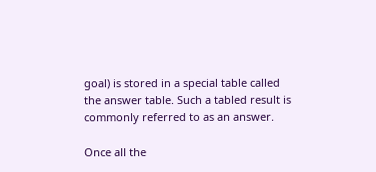goal) is stored in a special table called the answer table. Such a tabled result is commonly referred to as an answer.

Once all the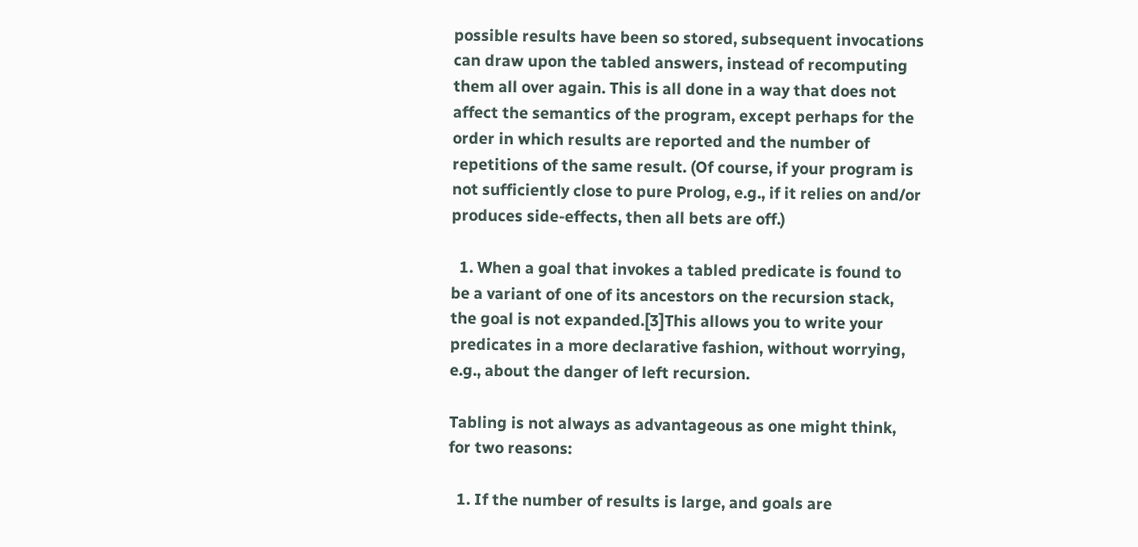possible results have been so stored, subsequent invocations can draw upon the tabled answers, instead of recomputing them all over again. This is all done in a way that does not affect the semantics of the program, except perhaps for the order in which results are reported and the number of repetitions of the same result. (Of course, if your program is not sufficiently close to pure Prolog, e.g., if it relies on and/or produces side-effects, then all bets are off.)

  1. When a goal that invokes a tabled predicate is found to be a variant of one of its ancestors on the recursion stack, the goal is not expanded.[3]This allows you to write your predicates in a more declarative fashion, without worrying, e.g., about the danger of left recursion.

Tabling is not always as advantageous as one might think, for two reasons:

  1. If the number of results is large, and goals are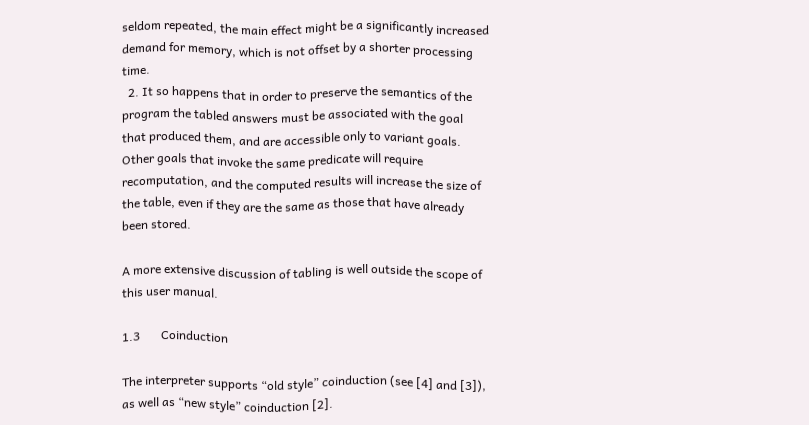seldom repeated, the main effect might be a significantly increased demand for memory, which is not offset by a shorter processing time.
  2. It so happens that in order to preserve the semantics of the program the tabled answers must be associated with the goal that produced them, and are accessible only to variant goals. Other goals that invoke the same predicate will require recomputation, and the computed results will increase the size of the table, even if they are the same as those that have already been stored.

A more extensive discussion of tabling is well outside the scope of this user manual.

1.3       Coinduction

The interpreter supports “old style” coinduction (see [4] and [3]), as well as “new style” coinduction [2].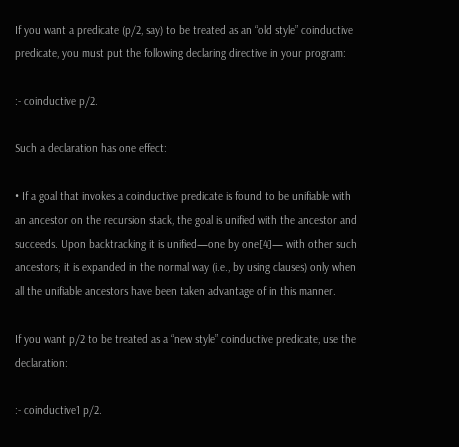If you want a predicate (p/2, say) to be treated as an “old style” coinductive predicate, you must put the following declaring directive in your program:

:- coinductive p/2.

Such a declaration has one effect:

• If a goal that invokes a coinductive predicate is found to be unifiable with an ancestor on the recursion stack, the goal is unified with the ancestor and succeeds. Upon backtracking it is unified—one by one[4]— with other such ancestors; it is expanded in the normal way (i.e., by using clauses) only when all the unifiable ancestors have been taken advantage of in this manner.

If you want p/2 to be treated as a “new style” coinductive predicate, use the declaration:

:- coinductive1 p/2.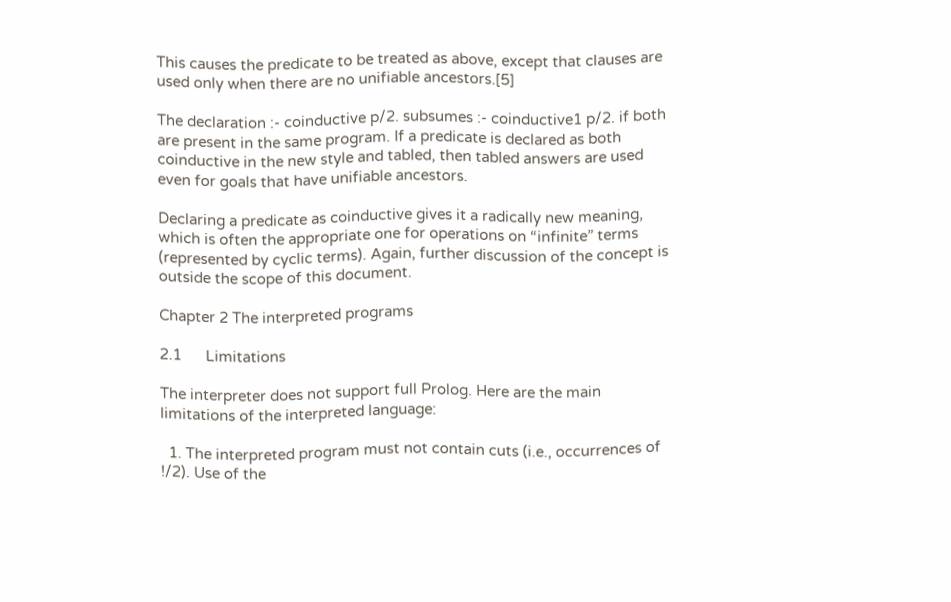This causes the predicate to be treated as above, except that clauses are used only when there are no unifiable ancestors.[5]

The declaration :- coinductive p/2. subsumes :- coinductive1 p/2. if both are present in the same program. If a predicate is declared as both coinductive in the new style and tabled, then tabled answers are used even for goals that have unifiable ancestors.

Declaring a predicate as coinductive gives it a radically new meaning, which is often the appropriate one for operations on “infinite” terms (represented by cyclic terms). Again, further discussion of the concept is outside the scope of this document.

Chapter 2 The interpreted programs

2.1      Limitations

The interpreter does not support full Prolog. Here are the main limitations of the interpreted language:

  1. The interpreted program must not contain cuts (i.e., occurrences of !/2). Use of the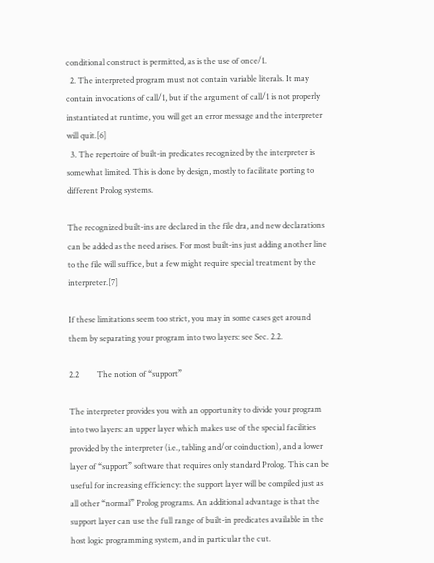conditional construct is permitted, as is the use of once/1.
  2. The interpreted program must not contain variable literals. It may contain invocations of call/1, but if the argument of call/1 is not properly instantiated at runtime, you will get an error message and the interpreter will quit.[6]
  3. The repertoire of built-in predicates recognized by the interpreter is somewhat limited. This is done by design, mostly to facilitate porting to different Prolog systems.

The recognized built-ins are declared in the file dra, and new declarations can be added as the need arises. For most built-ins just adding another line to the file will suffice, but a few might require special treatment by the interpreter.[7]

If these limitations seem too strict, you may in some cases get around them by separating your program into two layers: see Sec. 2.2.

2.2         The notion of “support”

The interpreter provides you with an opportunity to divide your program into two layers: an upper layer which makes use of the special facilities provided by the interpreter (i.e., tabling and/or coinduction), and a lower layer of “support” software that requires only standard Prolog. This can be useful for increasing efficiency: the support layer will be compiled just as all other “normal” Prolog programs. An additional advantage is that the support layer can use the full range of built-in predicates available in the host logic programming system, and in particular the cut.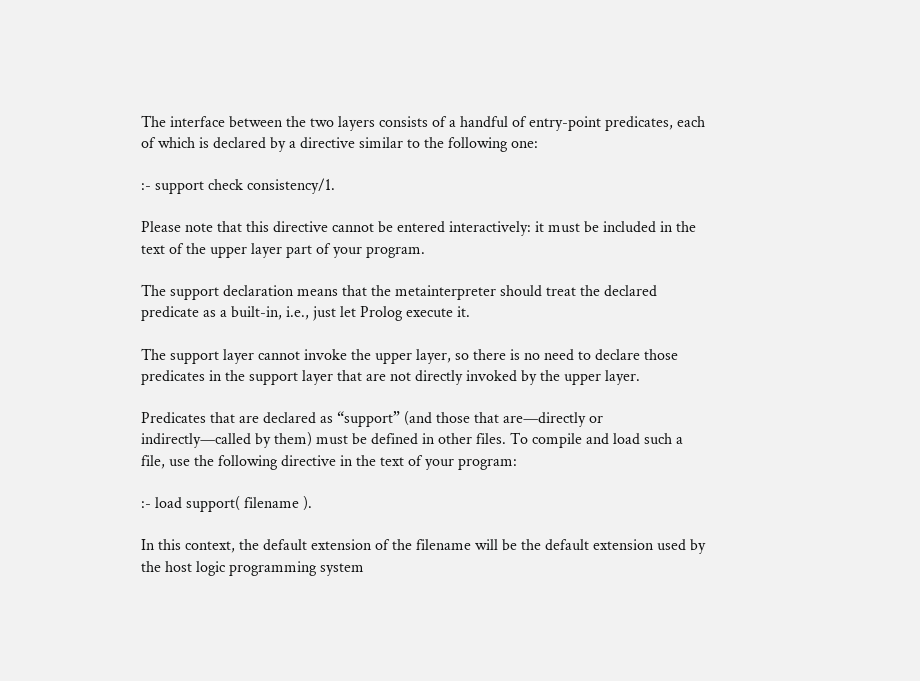The interface between the two layers consists of a handful of entry-point predicates, each of which is declared by a directive similar to the following one:

:- support check consistency/1.

Please note that this directive cannot be entered interactively: it must be included in the text of the upper layer part of your program.

The support declaration means that the metainterpreter should treat the declared predicate as a built-in, i.e., just let Prolog execute it.

The support layer cannot invoke the upper layer, so there is no need to declare those predicates in the support layer that are not directly invoked by the upper layer.

Predicates that are declared as “support” (and those that are—directly or indirectly—called by them) must be defined in other files. To compile and load such a file, use the following directive in the text of your program:

:- load support( filename ).

In this context, the default extension of the filename will be the default extension used by the host logic programming system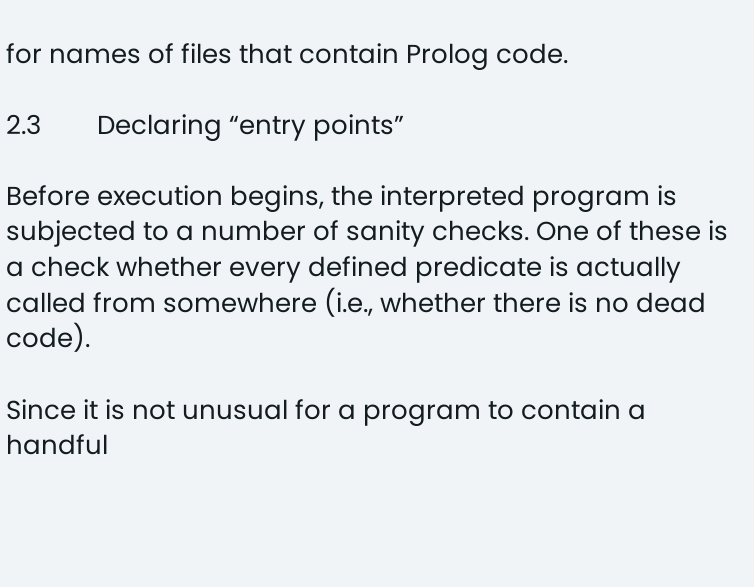for names of files that contain Prolog code.

2.3        Declaring “entry points”

Before execution begins, the interpreted program is subjected to a number of sanity checks. One of these is a check whether every defined predicate is actually called from somewhere (i.e., whether there is no dead code).

Since it is not unusual for a program to contain a handful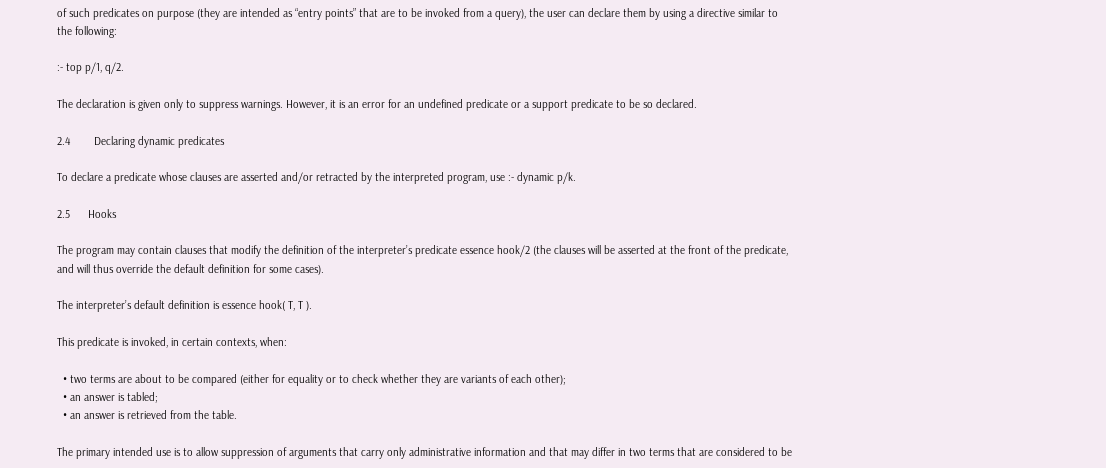of such predicates on purpose (they are intended as “entry points” that are to be invoked from a query), the user can declare them by using a directive similar to the following:

:- top p/1, q/2.

The declaration is given only to suppress warnings. However, it is an error for an undefined predicate or a support predicate to be so declared.

2.4        Declaring dynamic predicates

To declare a predicate whose clauses are asserted and/or retracted by the interpreted program, use :- dynamic p/k.

2.5      Hooks

The program may contain clauses that modify the definition of the interpreter’s predicate essence hook/2 (the clauses will be asserted at the front of the predicate, and will thus override the default definition for some cases).

The interpreter’s default definition is essence hook( T, T ).

This predicate is invoked, in certain contexts, when:

  • two terms are about to be compared (either for equality or to check whether they are variants of each other);
  • an answer is tabled;
  • an answer is retrieved from the table.

The primary intended use is to allow suppression of arguments that carry only administrative information and that may differ in two terms that are considered to be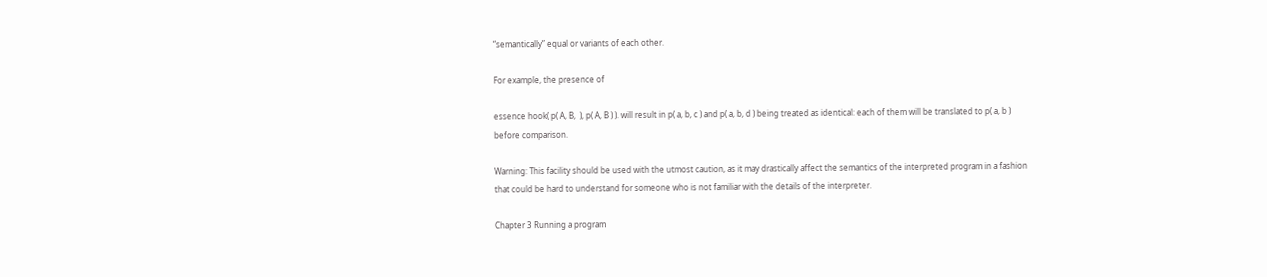“semantically” equal or variants of each other.

For example, the presence of

essence hook( p( A, B,  ), p( A, B ) ). will result in p( a, b, c ) and p( a, b, d ) being treated as identical: each of them will be translated to p( a, b ) before comparison.

Warning: This facility should be used with the utmost caution, as it may drastically affect the semantics of the interpreted program in a fashion that could be hard to understand for someone who is not familiar with the details of the interpreter.

Chapter 3 Running a program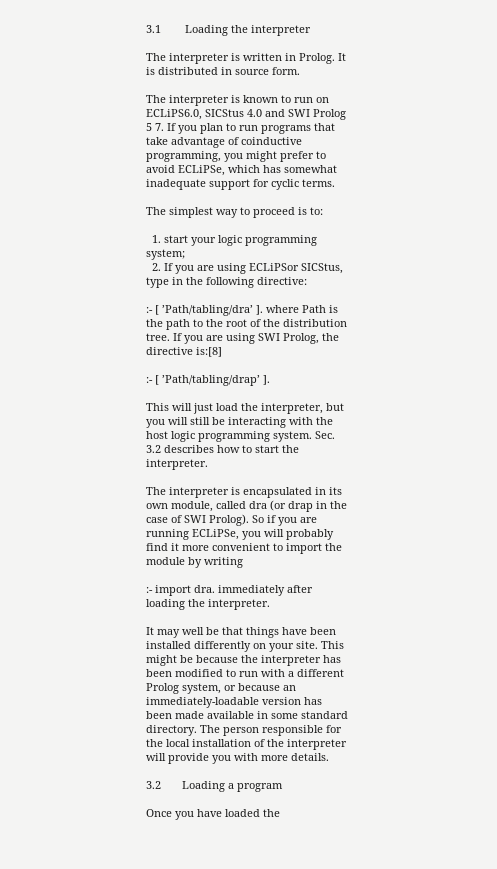3.1        Loading the interpreter

The interpreter is written in Prolog. It is distributed in source form.

The interpreter is known to run on ECLiPS6.0, SICStus 4.0 and SWI Prolog 5 7. If you plan to run programs that take advantage of coinductive programming, you might prefer to avoid ECLiPSe, which has somewhat inadequate support for cyclic terms.

The simplest way to proceed is to:

  1. start your logic programming system;
  2. If you are using ECLiPSor SICStus, type in the following directive:

:- [ ’Path/tabling/dra’ ]. where Path is the path to the root of the distribution tree. If you are using SWI Prolog, the directive is:[8]

:- [ ’Path/tabling/drap’ ].

This will just load the interpreter, but you will still be interacting with the host logic programming system. Sec. 3.2 describes how to start the interpreter.

The interpreter is encapsulated in its own module, called dra (or drap in the case of SWI Prolog). So if you are running ECLiPSe, you will probably find it more convenient to import the module by writing

:- import dra. immediately after loading the interpreter.

It may well be that things have been installed differently on your site. This might be because the interpreter has been modified to run with a different Prolog system, or because an immediately-loadable version has been made available in some standard directory. The person responsible for the local installation of the interpreter will provide you with more details.

3.2       Loading a program

Once you have loaded the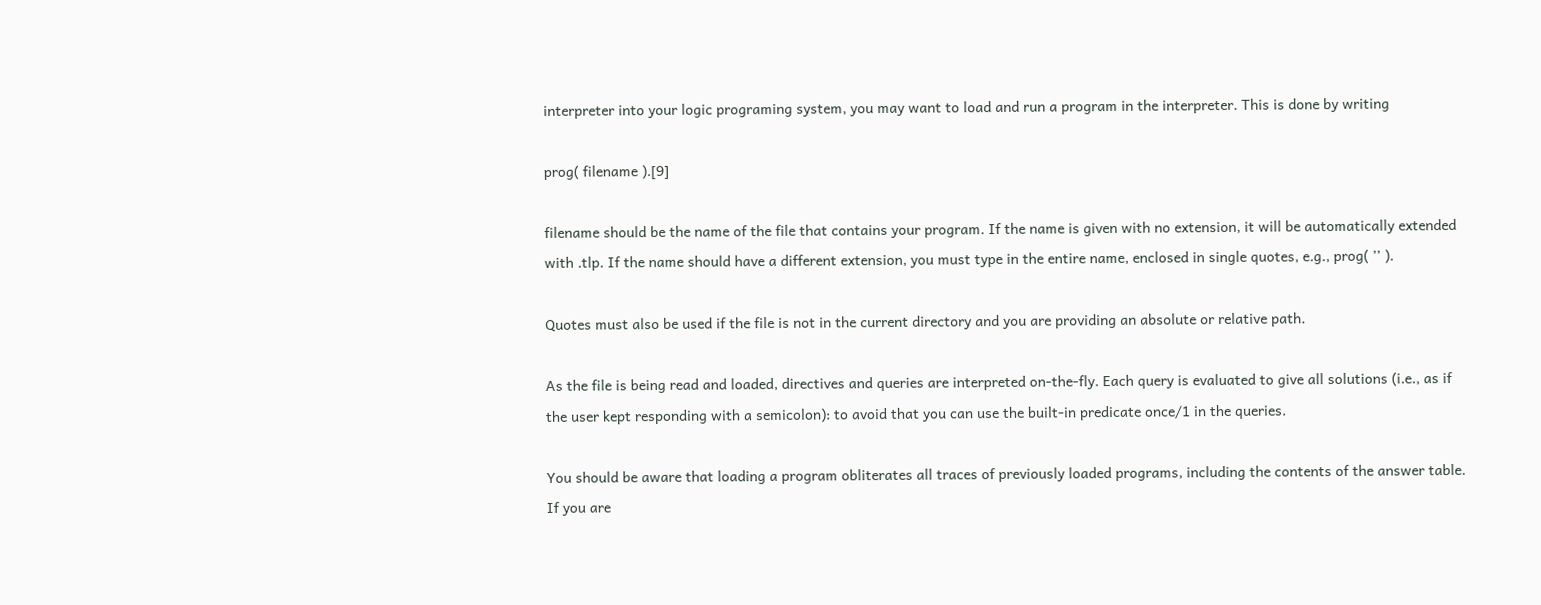interpreter into your logic programing system, you may want to load and run a program in the interpreter. This is done by writing

prog( filename ).[9]

filename should be the name of the file that contains your program. If the name is given with no extension, it will be automatically extended with .tlp. If the name should have a different extension, you must type in the entire name, enclosed in single quotes, e.g., prog( ’’ ).

Quotes must also be used if the file is not in the current directory and you are providing an absolute or relative path.

As the file is being read and loaded, directives and queries are interpreted on-the-fly. Each query is evaluated to give all solutions (i.e., as if the user kept responding with a semicolon): to avoid that you can use the built-in predicate once/1 in the queries.

You should be aware that loading a program obliterates all traces of previously loaded programs, including the contents of the answer table. If you are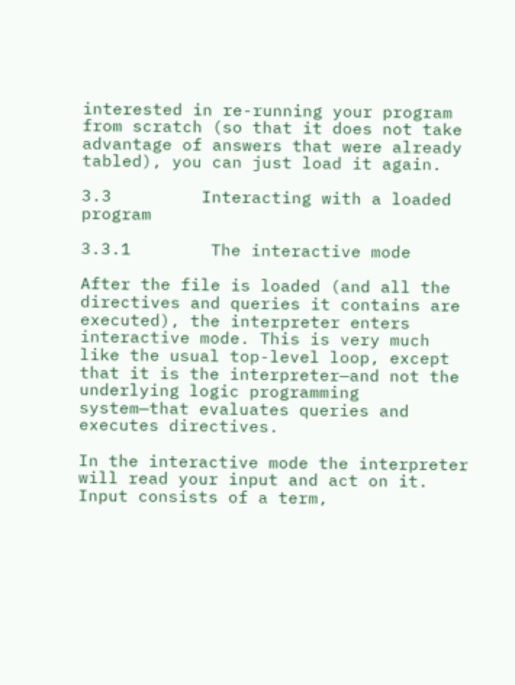interested in re-running your program from scratch (so that it does not take advantage of answers that were already tabled), you can just load it again.

3.3         Interacting with a loaded program

3.3.1        The interactive mode

After the file is loaded (and all the directives and queries it contains are executed), the interpreter enters interactive mode. This is very much like the usual top-level loop, except that it is the interpreter—and not the underlying logic programming system—that evaluates queries and executes directives.

In the interactive mode the interpreter will read your input and act on it. Input consists of a term,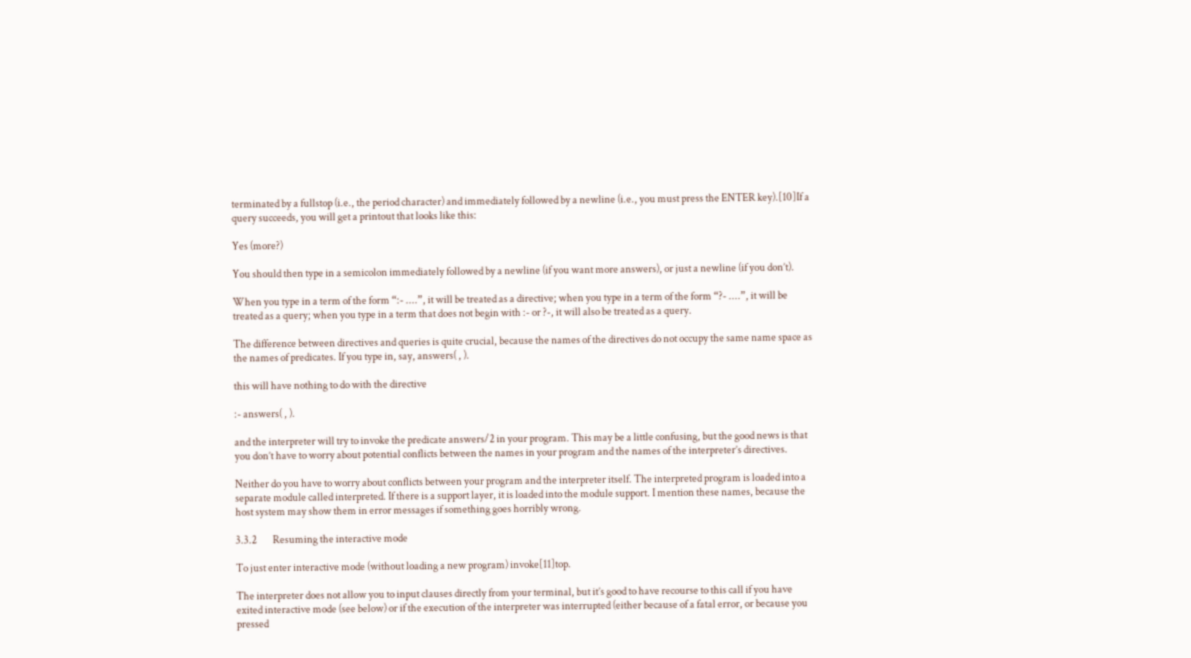terminated by a fullstop (i.e., the period character) and immediately followed by a newline (i.e., you must press the ENTER key).[10]If a query succeeds, you will get a printout that looks like this:

Yes (more?)

You should then type in a semicolon immediately followed by a newline (if you want more answers), or just a newline (if you don’t).

When you type in a term of the form “:- ....”, it will be treated as a directive; when you type in a term of the form “?- ....”, it will be treated as a query; when you type in a term that does not begin with :- or ?-, it will also be treated as a query.

The difference between directives and queries is quite crucial, because the names of the directives do not occupy the same name space as the names of predicates. If you type in, say, answers( , ).

this will have nothing to do with the directive

:- answers( , ).

and the interpreter will try to invoke the predicate answers/2 in your program. This may be a little confusing, but the good news is that you don’t have to worry about potential conflicts between the names in your program and the names of the interpreter’s directives.

Neither do you have to worry about conflicts between your program and the interpreter itself. The interpreted program is loaded into a separate module called interpreted. If there is a support layer, it is loaded into the module support. I mention these names, because the host system may show them in error messages if something goes horribly wrong.

3.3.2        Resuming the interactive mode

To just enter interactive mode (without loading a new program) invoke[11]top.

The interpreter does not allow you to input clauses directly from your terminal, but it’s good to have recourse to this call if you have exited interactive mode (see below) or if the execution of the interpreter was interrupted (either because of a fatal error, or because you pressed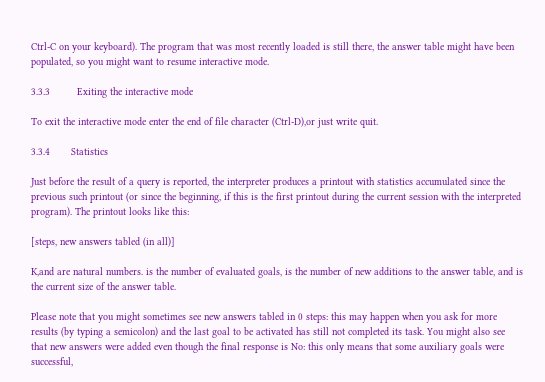Ctrl-C on your keyboard). The program that was most recently loaded is still there, the answer table might have been populated, so you might want to resume interactive mode.

3.3.3         Exiting the interactive mode

To exit the interactive mode enter the end of file character (Ctrl-D),or just write quit.

3.3.4       Statistics

Just before the result of a query is reported, the interpreter produces a printout with statistics accumulated since the previous such printout (or since the beginning, if this is the first printout during the current session with the interpreted program). The printout looks like this:

[steps, new answers tabled (in all)]

K,and are natural numbers. is the number of evaluated goals, is the number of new additions to the answer table, and is the current size of the answer table.

Please note that you might sometimes see new answers tabled in 0 steps: this may happen when you ask for more results (by typing a semicolon) and the last goal to be activated has still not completed its task. You might also see that new answers were added even though the final response is No: this only means that some auxiliary goals were successful,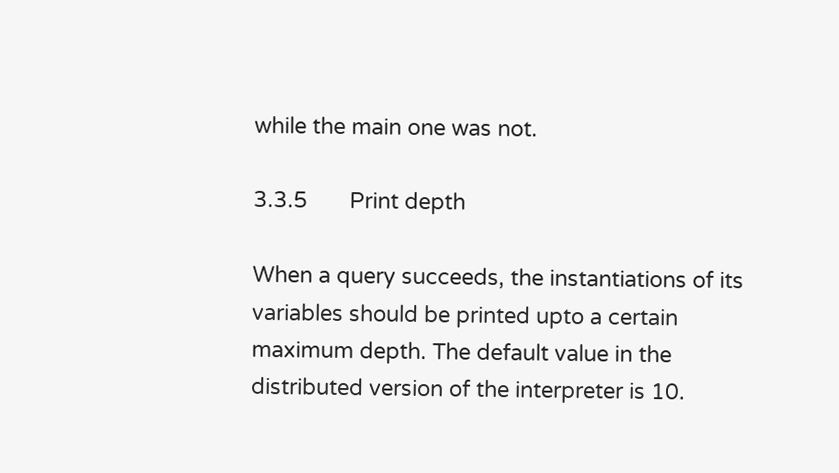while the main one was not.

3.3.5       Print depth

When a query succeeds, the instantiations of its variables should be printed upto a certain maximum depth. The default value in the distributed version of the interpreter is 10.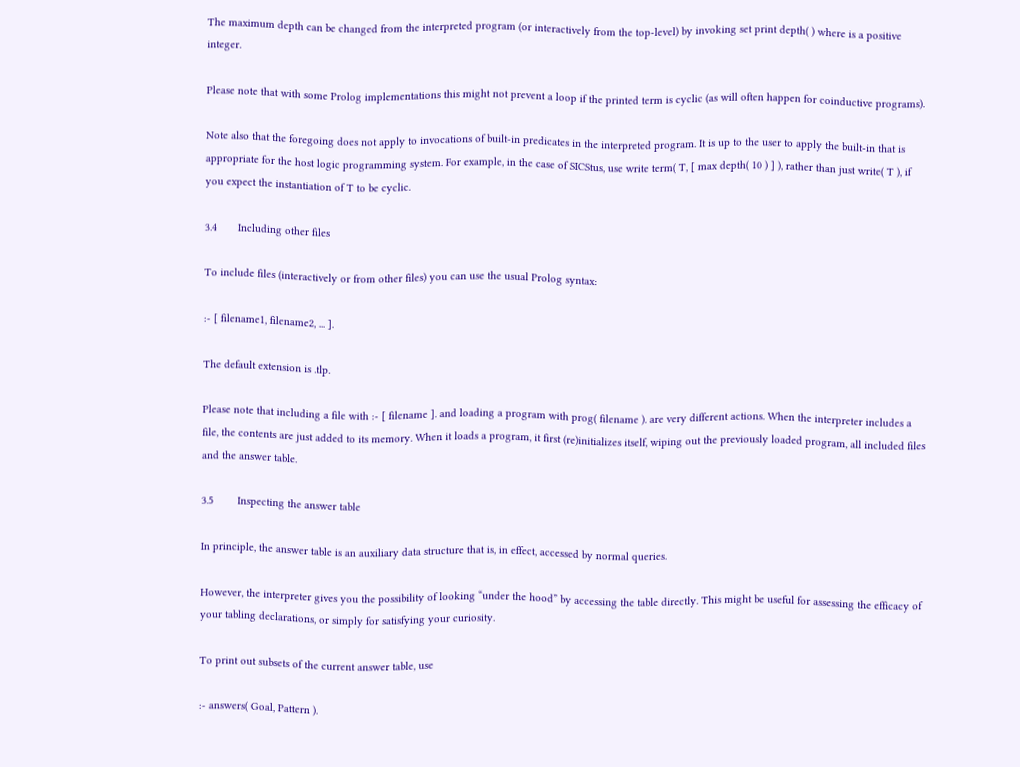The maximum depth can be changed from the interpreted program (or interactively from the top-level) by invoking set print depth( ) where is a positive integer.

Please note that with some Prolog implementations this might not prevent a loop if the printed term is cyclic (as will often happen for coinductive programs).

Note also that the foregoing does not apply to invocations of built-in predicates in the interpreted program. It is up to the user to apply the built-in that is appropriate for the host logic programming system. For example, in the case of SICStus, use write term( T, [ max depth( 10 ) ] ), rather than just write( T ), if you expect the instantiation of T to be cyclic.

3.4       Including other files

To include files (interactively or from other files) you can use the usual Prolog syntax:

:- [ filename1, filename2, ... ].

The default extension is .tlp.

Please note that including a file with :- [ filename ]. and loading a program with prog( filename ). are very different actions. When the interpreter includes a file, the contents are just added to its memory. When it loads a program, it first (re)initializes itself, wiping out the previously loaded program, all included files and the answer table.

3.5        Inspecting the answer table

In principle, the answer table is an auxiliary data structure that is, in effect, accessed by normal queries.

However, the interpreter gives you the possibility of looking “under the hood” by accessing the table directly. This might be useful for assessing the efficacy of your tabling declarations, or simply for satisfying your curiosity.

To print out subsets of the current answer table, use

:- answers( Goal, Pattern ).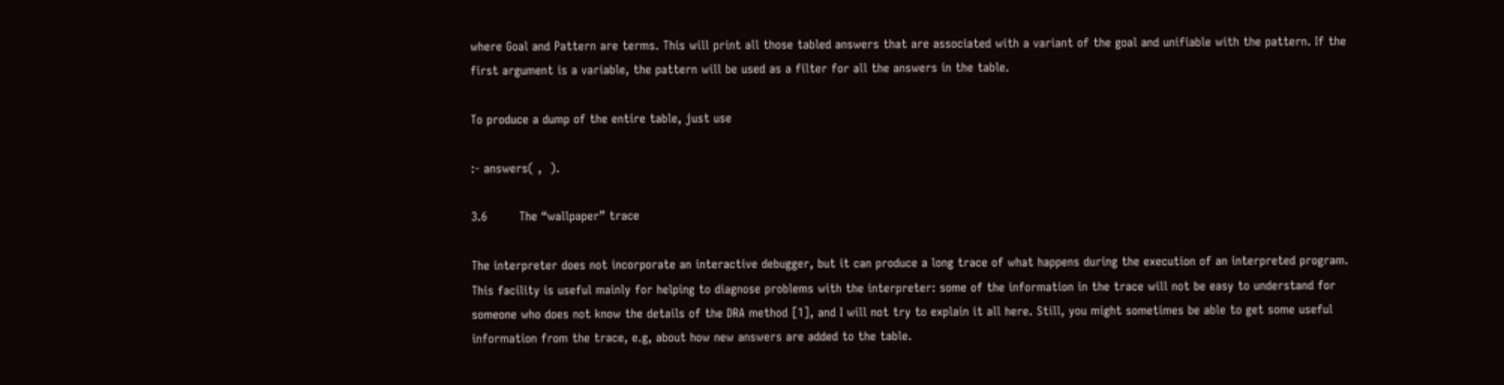where Goal and Pattern are terms. This will print all those tabled answers that are associated with a variant of the goal and unifiable with the pattern. If the first argument is a variable, the pattern will be used as a filter for all the answers in the table.

To produce a dump of the entire table, just use

:- answers( ,  ).

3.6        The “wallpaper” trace

The interpreter does not incorporate an interactive debugger, but it can produce a long trace of what happens during the execution of an interpreted program. This facility is useful mainly for helping to diagnose problems with the interpreter: some of the information in the trace will not be easy to understand for someone who does not know the details of the DRA method [1], and I will not try to explain it all here. Still, you might sometimes be able to get some useful information from the trace, e.g, about how new answers are added to the table.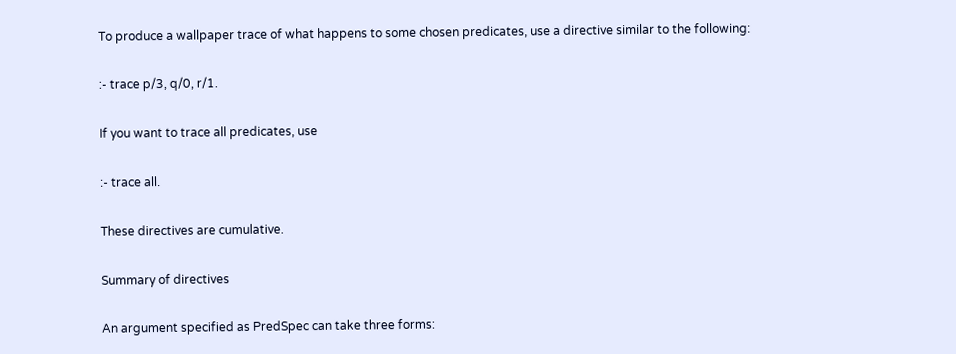To produce a wallpaper trace of what happens to some chosen predicates, use a directive similar to the following:

:- trace p/3, q/0, r/1.

If you want to trace all predicates, use

:- trace all.

These directives are cumulative.

Summary of directives

An argument specified as PredSpec can take three forms: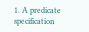1. A predicate specification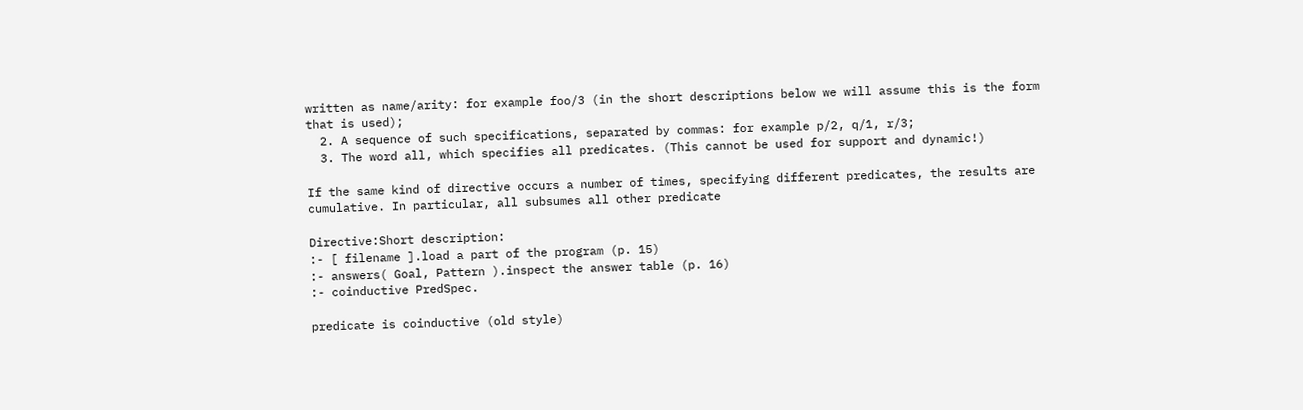written as name/arity: for example foo/3 (in the short descriptions below we will assume this is the form that is used);
  2. A sequence of such specifications, separated by commas: for example p/2, q/1, r/3;
  3. The word all, which specifies all predicates. (This cannot be used for support and dynamic!)

If the same kind of directive occurs a number of times, specifying different predicates, the results are cumulative. In particular, all subsumes all other predicate

Directive:Short description:
:- [ filename ].load a part of the program (p. 15)
:- answers( Goal, Pattern ).inspect the answer table (p. 16)
:- coinductive PredSpec.

predicate is coinductive (old style)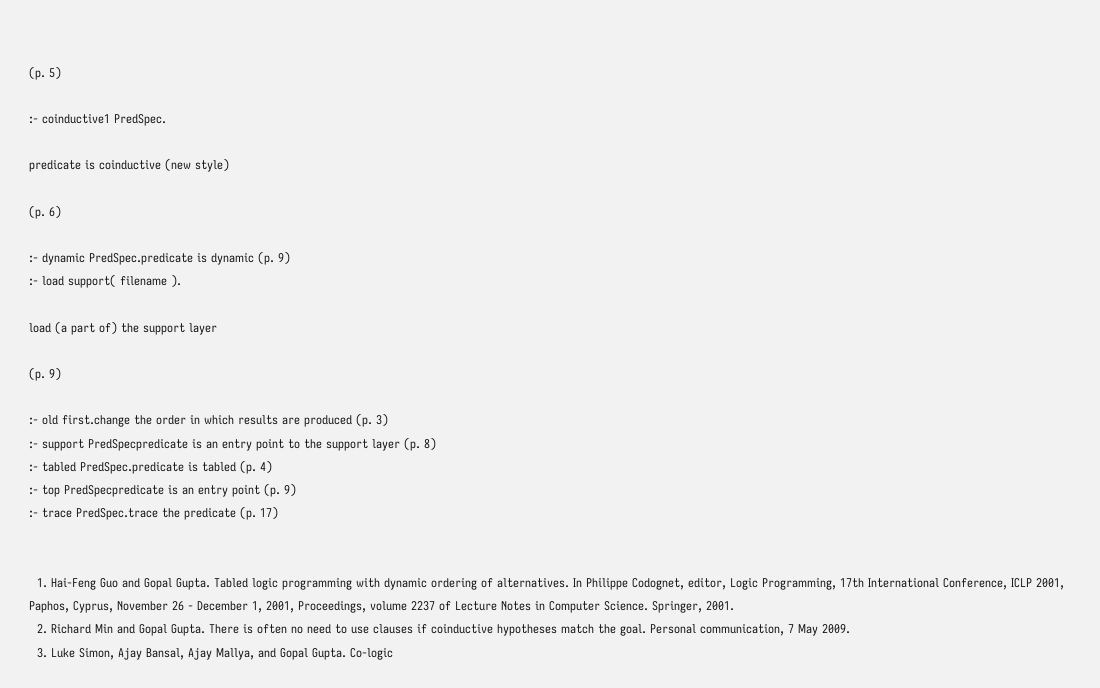(p. 5)

:- coinductive1 PredSpec.

predicate is coinductive (new style)

(p. 6)

:- dynamic PredSpec.predicate is dynamic (p. 9)
:- load support( filename ).

load (a part of) the support layer

(p. 9)

:- old first.change the order in which results are produced (p. 3)
:- support PredSpecpredicate is an entry point to the support layer (p. 8)
:- tabled PredSpec.predicate is tabled (p. 4)
:- top PredSpecpredicate is an entry point (p. 9)
:- trace PredSpec.trace the predicate (p. 17)


  1. Hai-Feng Guo and Gopal Gupta. Tabled logic programming with dynamic ordering of alternatives. In Philippe Codognet, editor, Logic Programming, 17th International Conference, ICLP 2001, Paphos, Cyprus, November 26 - December 1, 2001, Proceedings, volume 2237 of Lecture Notes in Computer Science. Springer, 2001.
  2. Richard Min and Gopal Gupta. There is often no need to use clauses if coinductive hypotheses match the goal. Personal communication, 7 May 2009.
  3. Luke Simon, Ajay Bansal, Ajay Mallya, and Gopal Gupta. Co-logic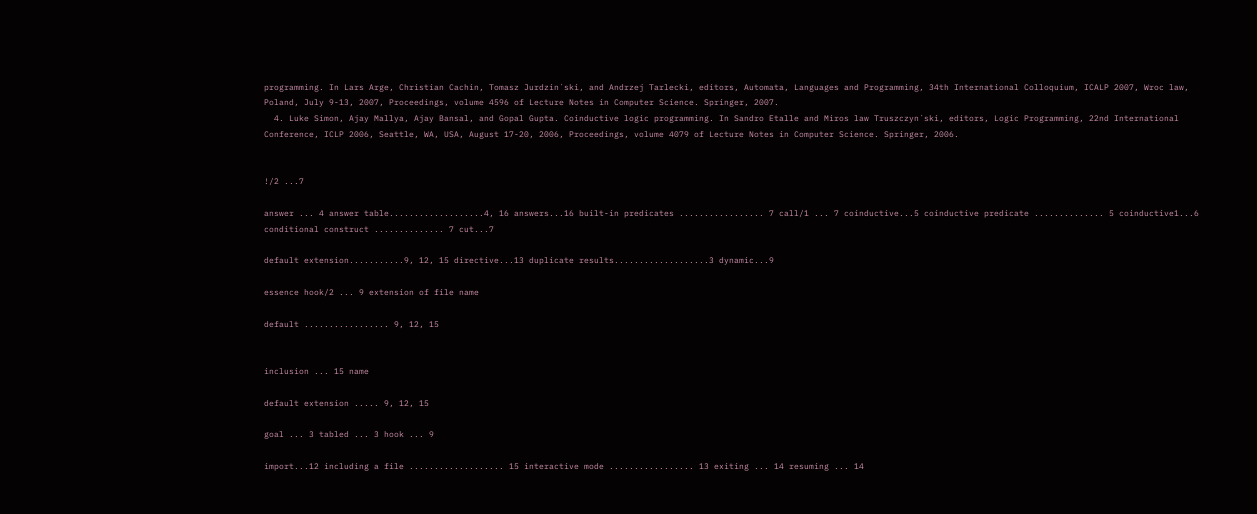programming. In Lars Arge, Christian Cachin, Tomasz Jurdzin´ski, and Andrzej Tarlecki, editors, Automata, Languages and Programming, 34th International Colloquium, ICALP 2007, Wroc law, Poland, July 9-13, 2007, Proceedings, volume 4596 of Lecture Notes in Computer Science. Springer, 2007.
  4. Luke Simon, Ajay Mallya, Ajay Bansal, and Gopal Gupta. Coinductive logic programming. In Sandro Etalle and Miros law Truszczyn´ski, editors, Logic Programming, 22nd International Conference, ICLP 2006, Seattle, WA, USA, August 17-20, 2006, Proceedings, volume 4079 of Lecture Notes in Computer Science. Springer, 2006.


!/2 ...7

answer ... 4 answer table...................4, 16 answers...16 built-in predicates ................. 7 call/1 ... 7 coinductive...5 coinductive predicate .............. 5 coinductive1...6 conditional construct .............. 7 cut...7

default extension...........9, 12, 15 directive...13 duplicate results...................3 dynamic...9

essence hook/2 ... 9 extension of file name

default ................. 9, 12, 15


inclusion ... 15 name

default extension ..... 9, 12, 15

goal ... 3 tabled ... 3 hook ... 9

import...12 including a file ................... 15 interactive mode ................. 13 exiting ... 14 resuming ... 14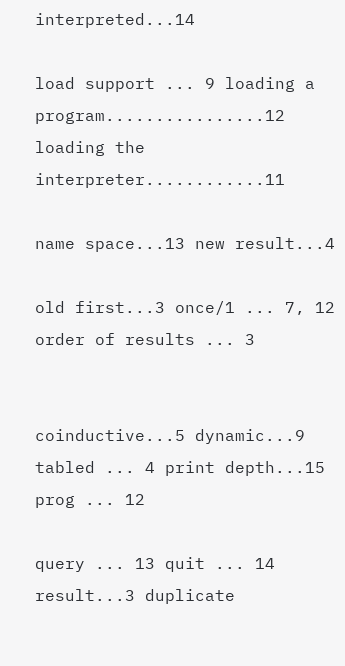interpreted...14

load support ... 9 loading a program................12 loading the interpreter............11

name space...13 new result...4

old first...3 once/1 ... 7, 12 order of results ... 3


coinductive...5 dynamic...9 tabled ... 4 print depth...15 prog ... 12

query ... 13 quit ... 14 result...3 duplicate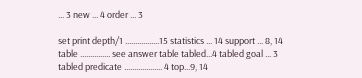... 3 new ... 4 order ... 3

set print depth/1 .................15 statistics ... 14 support ... 8, 14 table ............... see answer table tabled...4 tabled goal ... 3 tabled predicate ................... 4 top...9, 14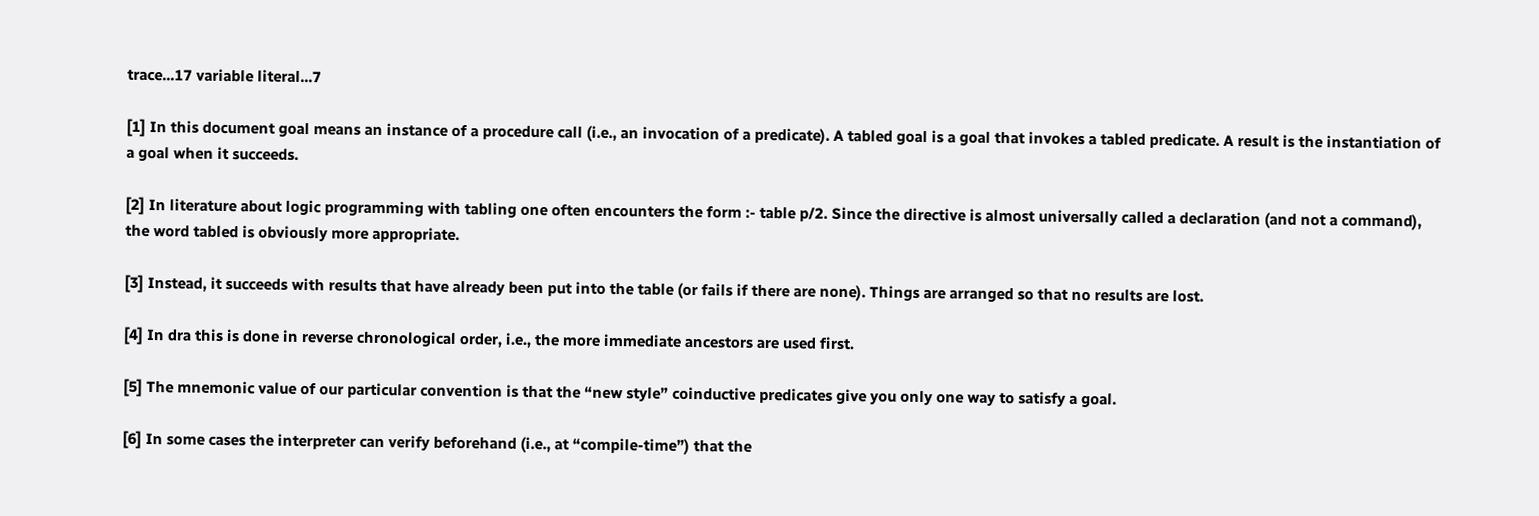trace...17 variable literal...7

[1] In this document goal means an instance of a procedure call (i.e., an invocation of a predicate). A tabled goal is a goal that invokes a tabled predicate. A result is the instantiation of a goal when it succeeds.

[2] In literature about logic programming with tabling one often encounters the form :- table p/2. Since the directive is almost universally called a declaration (and not a command), the word tabled is obviously more appropriate.

[3] Instead, it succeeds with results that have already been put into the table (or fails if there are none). Things are arranged so that no results are lost.

[4] In dra this is done in reverse chronological order, i.e., the more immediate ancestors are used first.

[5] The mnemonic value of our particular convention is that the “new style” coinductive predicates give you only one way to satisfy a goal.

[6] In some cases the interpreter can verify beforehand (i.e., at “compile-time”) that the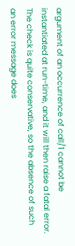argument of an occurrence of call/1 cannot be instantiated at run-time, and it will then raise a fatal error. The check is quite conservative, so the absence of such an error message does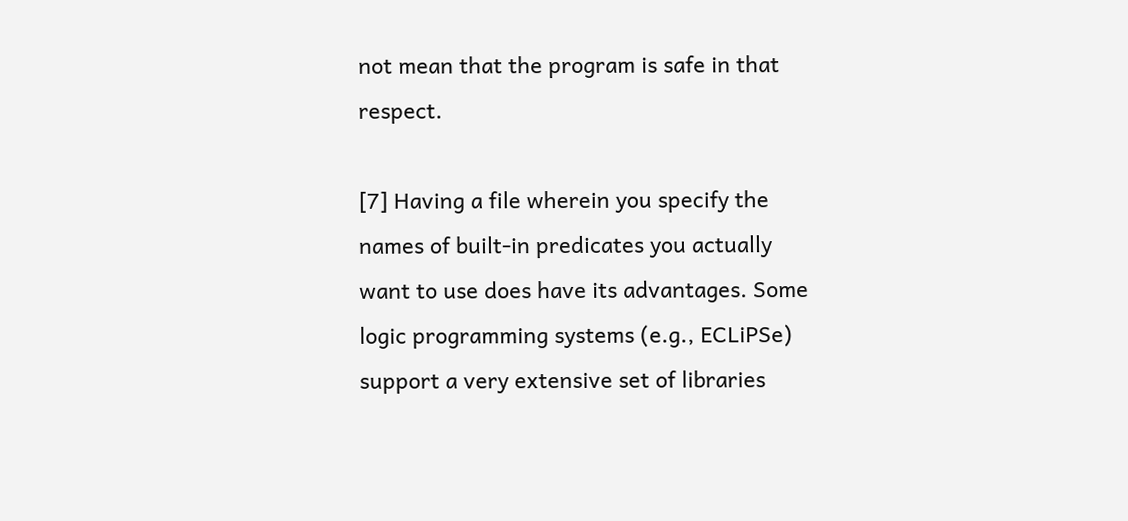not mean that the program is safe in that respect.

[7] Having a file wherein you specify the names of built-in predicates you actually want to use does have its advantages. Some logic programming systems (e.g., ECLiPSe) support a very extensive set of libraries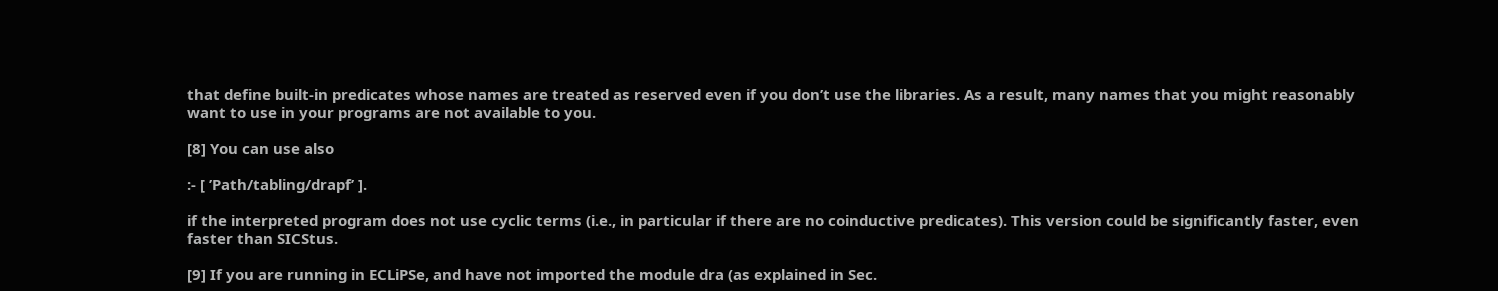that define built-in predicates whose names are treated as reserved even if you don’t use the libraries. As a result, many names that you might reasonably want to use in your programs are not available to you.

[8] You can use also

:- [ ’Path/tabling/drapf’ ].

if the interpreted program does not use cyclic terms (i.e., in particular if there are no coinductive predicates). This version could be significantly faster, even faster than SICStus.

[9] If you are running in ECLiPSe, and have not imported the module dra (as explained in Sec.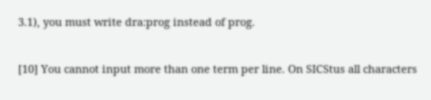3.1), you must write dra:prog instead of prog.

[10] You cannot input more than one term per line. On SICStus all characters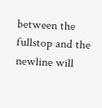between the fullstop and the newline will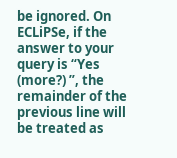be ignored. On ECLiPSe, if the answer to your query is “Yes (more?) ”, the remainder of the previous line will be treated as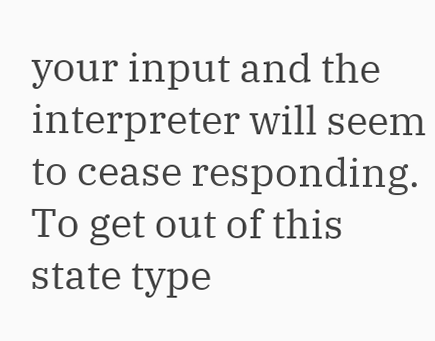your input and the interpreter will seem to cease responding. To get out of this state type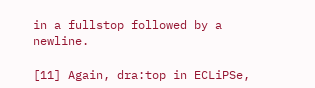in a fullstop followed by a newline.

[11] Again, dra:top in ECLiPSe,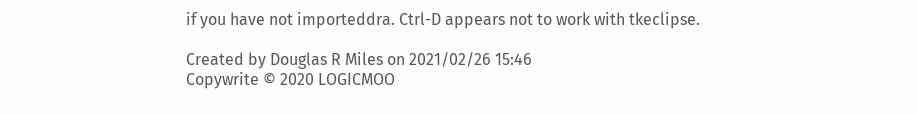if you have not importeddra. Ctrl-D appears not to work with tkeclipse.

Created by Douglas R Miles on 2021/02/26 15:46
Copywrite © 2020 LOGICMOO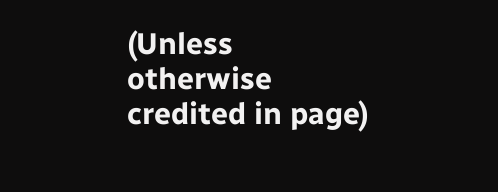(Unless otherwise credited in page)